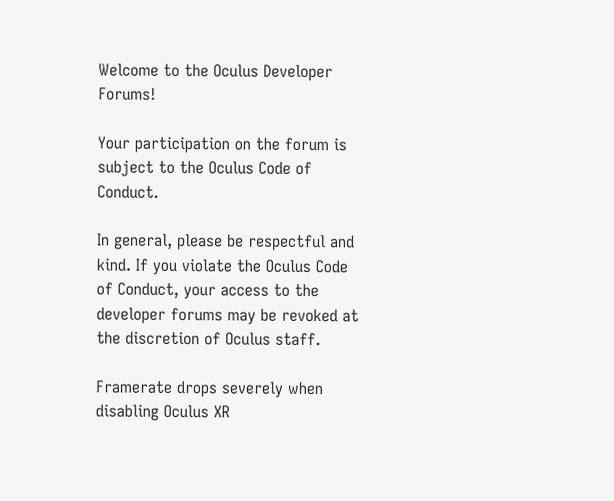Welcome to the Oculus Developer Forums!

Your participation on the forum is subject to the Oculus Code of Conduct.

In general, please be respectful and kind. If you violate the Oculus Code of Conduct, your access to the developer forums may be revoked at the discretion of Oculus staff.

Framerate drops severely when disabling Oculus XR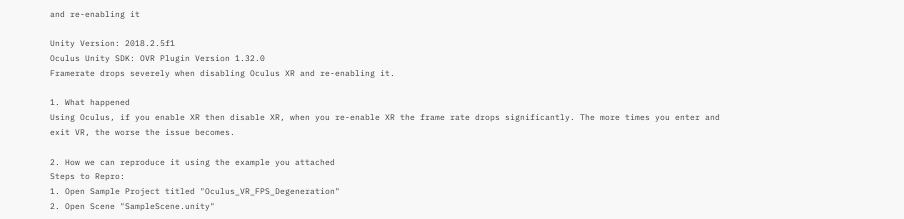and re-enabling it

Unity Version: 2018.2.5f1
Oculus Unity SDK: OVR Plugin Version 1.32.0
Framerate drops severely when disabling Oculus XR and re-enabling it.

1. What happened
Using Oculus, if you enable XR then disable XR, when you re-enable XR the frame rate drops significantly. The more times you enter and exit VR, the worse the issue becomes.

2. How we can reproduce it using the example you attached
Steps to Repro:
1. Open Sample Project titled "Oculus_VR_FPS_Degeneration"
2. Open Scene "SampleScene.unity"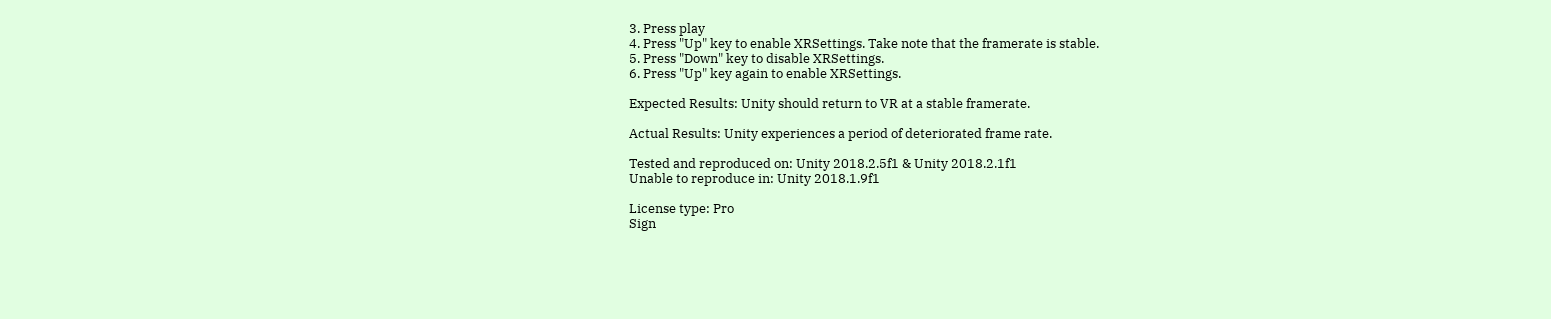3. Press play
4. Press "Up" key to enable XRSettings. Take note that the framerate is stable.
5. Press "Down" key to disable XRSettings.
6. Press "Up" key again to enable XRSettings.

Expected Results: Unity should return to VR at a stable framerate.

Actual Results: Unity experiences a period of deteriorated frame rate.

Tested and reproduced on: Unity 2018.2.5f1 & Unity 2018.2.1f1
Unable to reproduce in: Unity 2018.1.9f1

License type: Pro
Sign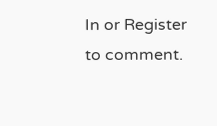In or Register to comment.